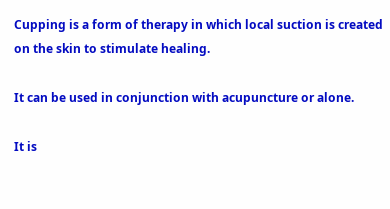Cupping is a form of therapy in which local suction is created on the skin to stimulate healing.

It can be used in conjunction with acupuncture or alone.

It is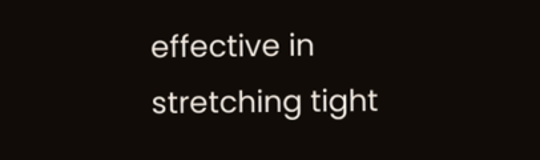effective in stretching tight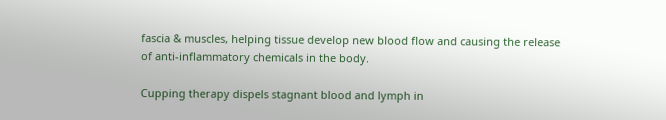fascia & muscles, helping tissue develop new blood flow and causing the release of anti-inflammatory chemicals in the body.

Cupping therapy dispels stagnant blood and lymph in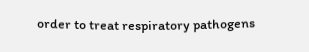order to treat respiratory pathogens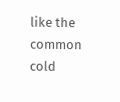like the common cold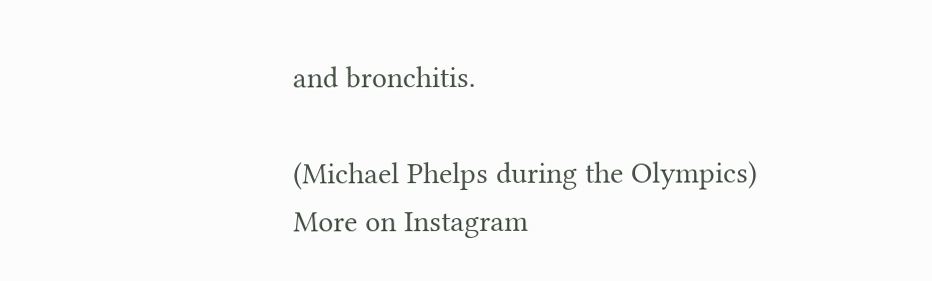and bronchitis.

(Michael Phelps during the Olympics)
More on Instagram